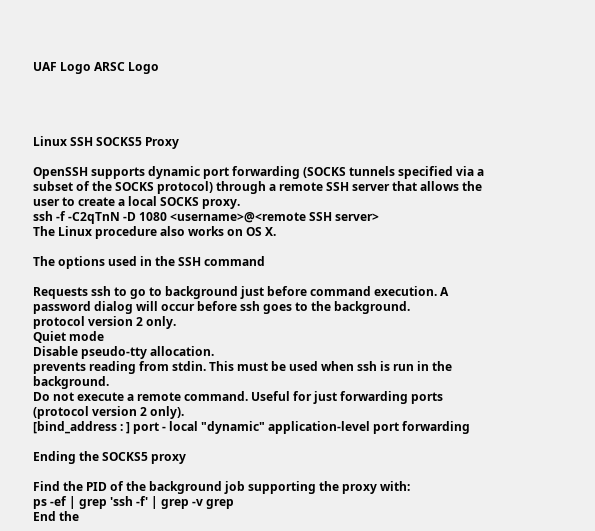UAF Logo ARSC Logo




Linux SSH SOCKS5 Proxy

OpenSSH supports dynamic port forwarding (SOCKS tunnels specified via a subset of the SOCKS protocol) through a remote SSH server that allows the user to create a local SOCKS proxy.
ssh -f -C2qTnN -D 1080 <username>@<remote SSH server>
The Linux procedure also works on OS X.

The options used in the SSH command

Requests ssh to go to background just before command execution. A password dialog will occur before ssh goes to the background.
protocol version 2 only.
Quiet mode
Disable pseudo-tty allocation.
prevents reading from stdin. This must be used when ssh is run in the background.
Do not execute a remote command. Useful for just forwarding ports (protocol version 2 only).
[bind_address : ] port - local "dynamic" application-level port forwarding

Ending the SOCKS5 proxy

Find the PID of the background job supporting the proxy with:
ps -ef | grep 'ssh -f' | grep -v grep
End the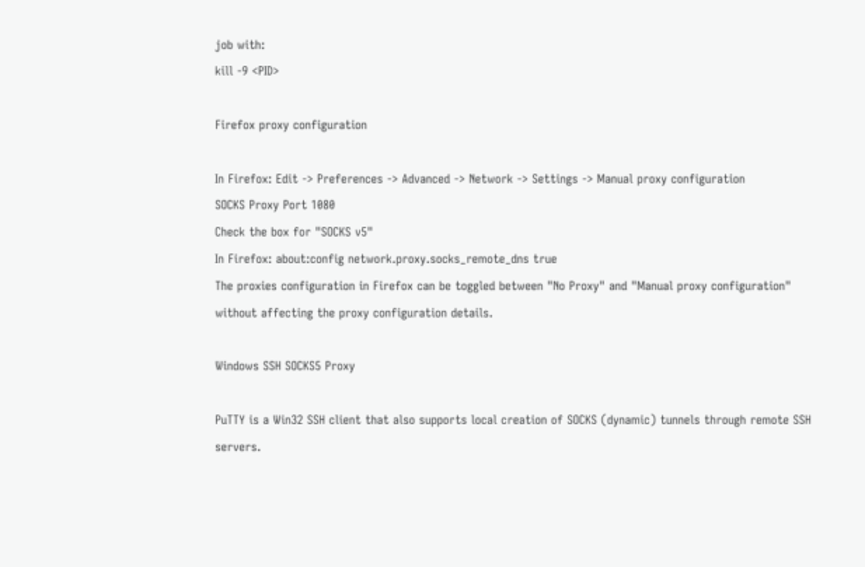job with:
kill -9 <PID>

Firefox proxy configuration

In Firefox: Edit -> Preferences -> Advanced -> Network -> Settings -> Manual proxy configuration
SOCKS Proxy Port 1080
Check the box for "SOCKS v5"
In Firefox: about:config network.proxy.socks_remote_dns true
The proxies configuration in Firefox can be toggled between "No Proxy" and "Manual proxy configuration" without affecting the proxy configuration details.

Windows SSH SOCKS5 Proxy

PuTTY is a Win32 SSH client that also supports local creation of SOCKS (dynamic) tunnels through remote SSH servers.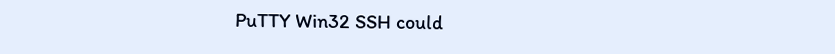PuTTY Win32 SSH could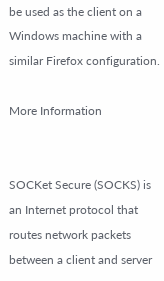be used as the client on a Windows machine with a similar Firefox configuration.

More Information


SOCKet Secure (SOCKS) is an Internet protocol that routes network packets between a client and server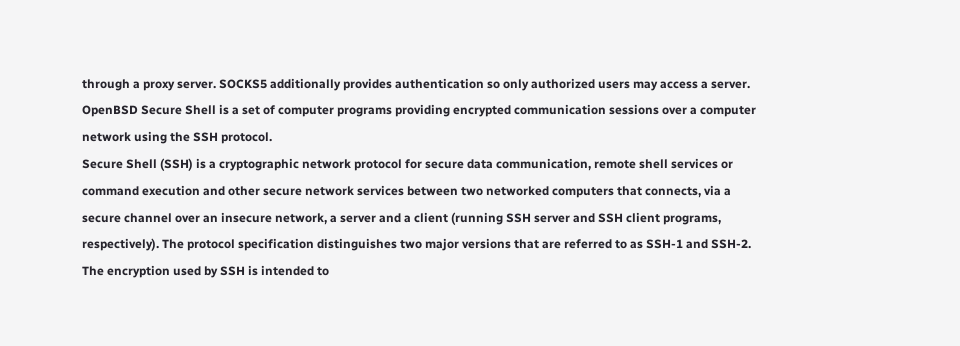through a proxy server. SOCKS5 additionally provides authentication so only authorized users may access a server.
OpenBSD Secure Shell is a set of computer programs providing encrypted communication sessions over a computer network using the SSH protocol.
Secure Shell (SSH) is a cryptographic network protocol for secure data communication, remote shell services or command execution and other secure network services between two networked computers that connects, via a secure channel over an insecure network, a server and a client (running SSH server and SSH client programs, respectively). The protocol specification distinguishes two major versions that are referred to as SSH-1 and SSH-2. The encryption used by SSH is intended to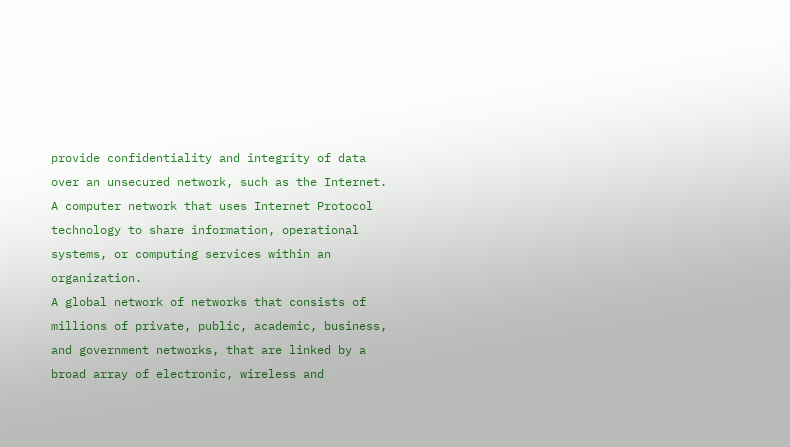provide confidentiality and integrity of data over an unsecured network, such as the Internet.
A computer network that uses Internet Protocol technology to share information, operational systems, or computing services within an organization.
A global network of networks that consists of millions of private, public, academic, business, and government networks, that are linked by a broad array of electronic, wireless and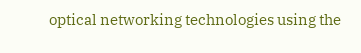optical networking technologies using the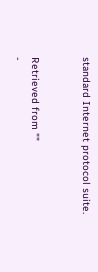standard Internet protocol suite.


Retrieved from ""
-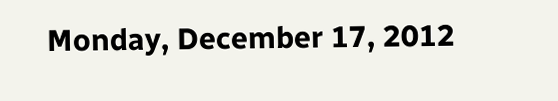Monday, December 17, 2012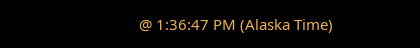@ 1:36:47 PM (Alaska Time)